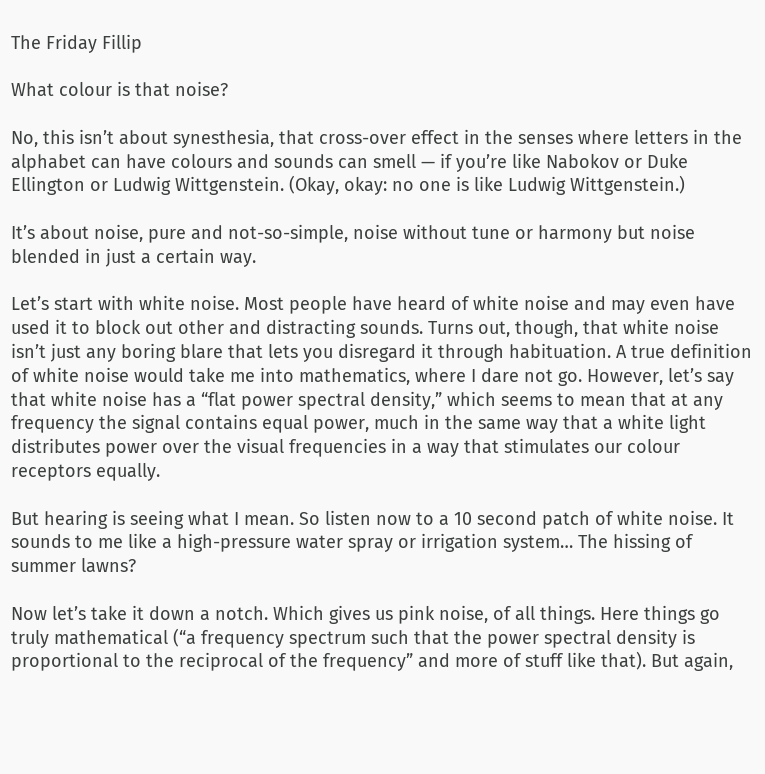The Friday Fillip

What colour is that noise?

No, this isn’t about synesthesia, that cross-over effect in the senses where letters in the alphabet can have colours and sounds can smell — if you’re like Nabokov or Duke Ellington or Ludwig Wittgenstein. (Okay, okay: no one is like Ludwig Wittgenstein.)

It’s about noise, pure and not-so-simple, noise without tune or harmony but noise blended in just a certain way.

Let’s start with white noise. Most people have heard of white noise and may even have used it to block out other and distracting sounds. Turns out, though, that white noise isn’t just any boring blare that lets you disregard it through habituation. A true definition of white noise would take me into mathematics, where I dare not go. However, let’s say that white noise has a “flat power spectral density,” which seems to mean that at any frequency the signal contains equal power, much in the same way that a white light distributes power over the visual frequencies in a way that stimulates our colour receptors equally.

But hearing is seeing what I mean. So listen now to a 10 second patch of white noise. It sounds to me like a high-pressure water spray or irrigation system… The hissing of summer lawns?

Now let’s take it down a notch. Which gives us pink noise, of all things. Here things go truly mathematical (“a frequency spectrum such that the power spectral density is proportional to the reciprocal of the frequency” and more of stuff like that). But again,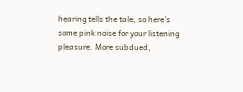hearing tells the tale, so here’s some pink noise for your listening pleasure. More subdued,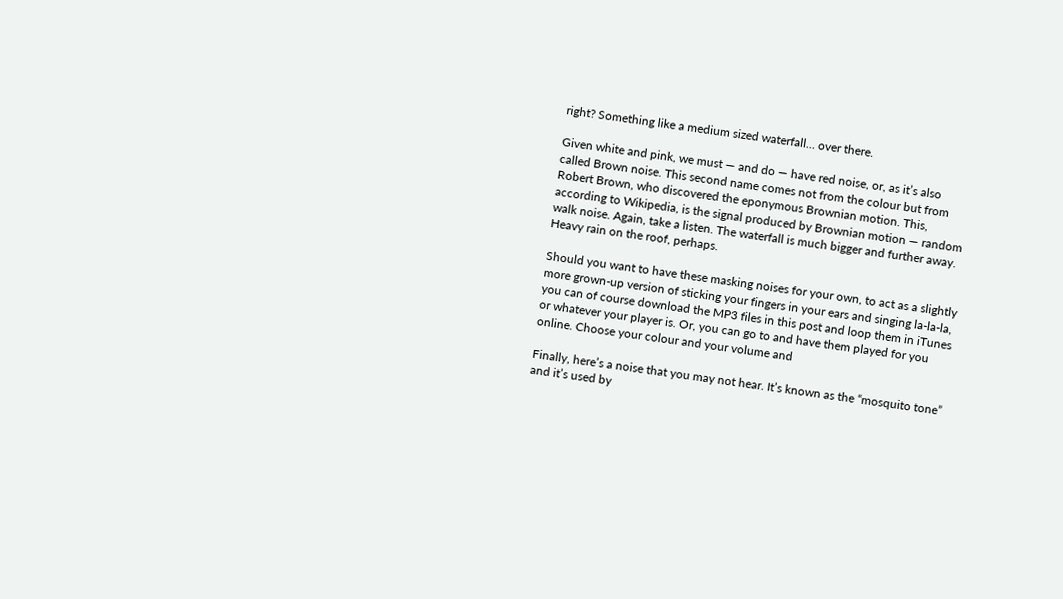right? Something like a medium sized waterfall… over there.

Given white and pink, we must — and do — have red noise, or, as it’s also called Brown noise. This second name comes not from the colour but from Robert Brown, who discovered the eponymous Brownian motion. This, according to Wikipedia, is the signal produced by Brownian motion — random walk noise. Again, take a listen. The waterfall is much bigger and further away. Heavy rain on the roof, perhaps.

Should you want to have these masking noises for your own, to act as a slightly more grown-up version of sticking your fingers in your ears and singing la-la-la, you can of course download the MP3 files in this post and loop them in iTunes or whatever your player is. Or, you can go to and have them played for you online. Choose your colour and your volume and

Finally, here’s a noise that you may not hear. It’s known as the “mosquito tone” and it’s used by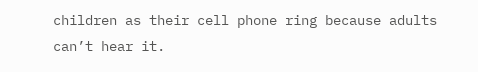children as their cell phone ring because adults can’t hear it.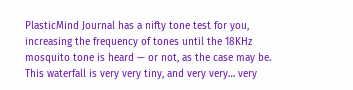PlasticMind Journal has a nifty tone test for you, increasing the frequency of tones until the 18KHz mosquito tone is heard — or not, as the case may be. This waterfall is very very tiny, and very very… very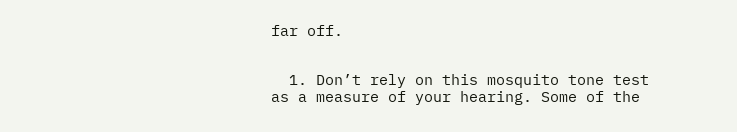far off.


  1. Don’t rely on this mosquito tone test as a measure of your hearing. Some of the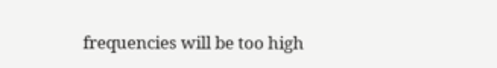frequencies will be too high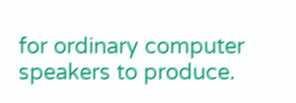for ordinary computer speakers to produce.